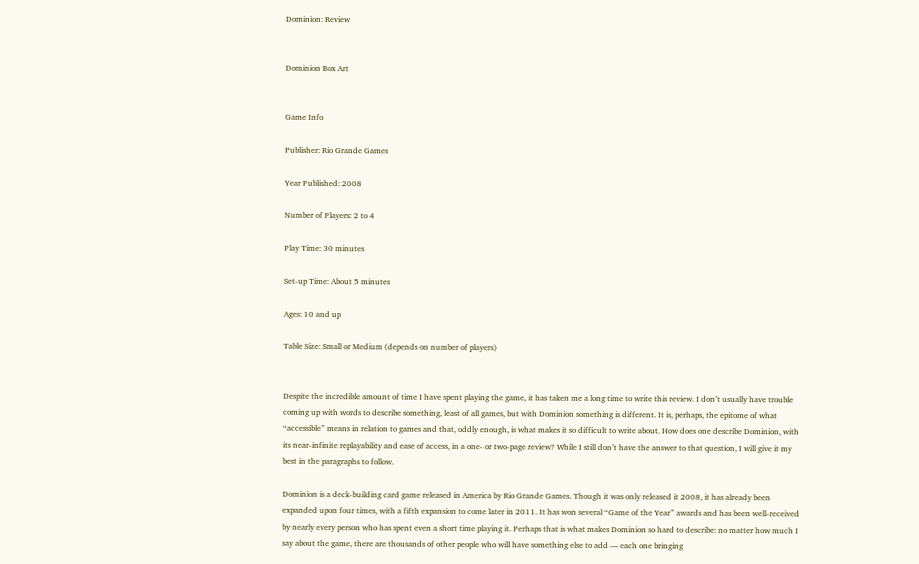Dominion: Review


Dominion Box Art


Game Info

Publisher: Rio Grande Games

Year Published: 2008

Number of Players: 2 to 4

Play Time: 30 minutes

Set-up Time: About 5 minutes

Ages: 10 and up

Table Size: Small or Medium (depends on number of players)


Despite the incredible amount of time I have spent playing the game, it has taken me a long time to write this review. I don’t usually have trouble coming up with words to describe something, least of all games, but with Dominion something is different. It is, perhaps, the epitome of what “accessible” means in relation to games and that, oddly enough, is what makes it so difficult to write about. How does one describe Dominion, with its near-infinite replayability and ease of access, in a one- or two-page review? While I still don’t have the answer to that question, I will give it my best in the paragraphs to follow.

Dominion is a deck-building card game released in America by Rio Grande Games. Though it was only released it 2008, it has already been expanded upon four times, with a fifth expansion to come later in 2011. It has won several “Game of the Year” awards and has been well-received by nearly every person who has spent even a short time playing it. Perhaps that is what makes Dominion so hard to describe: no matter how much I say about the game, there are thousands of other people who will have something else to add — each one bringing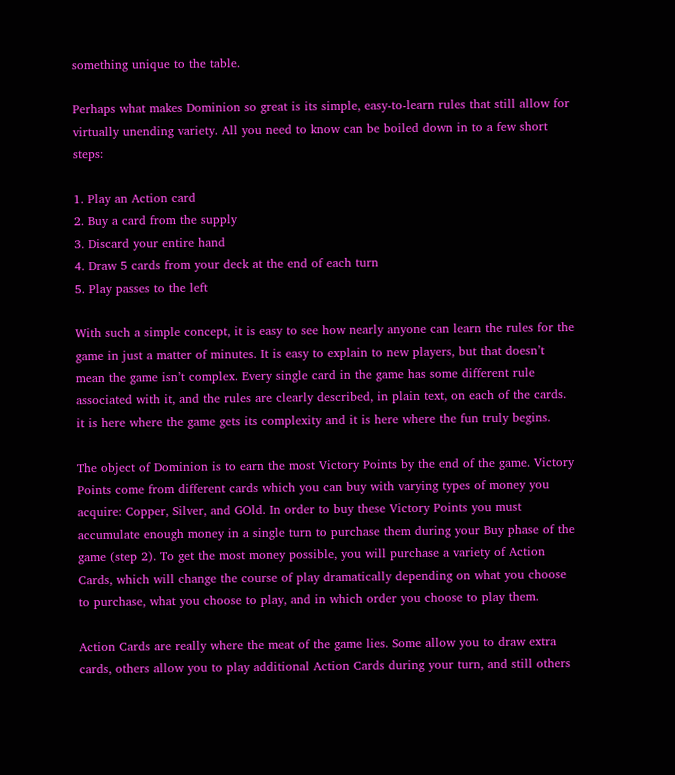something unique to the table.

Perhaps what makes Dominion so great is its simple, easy-to-learn rules that still allow for virtually unending variety. All you need to know can be boiled down in to a few short steps:

1. Play an Action card
2. Buy a card from the supply
3. Discard your entire hand
4. Draw 5 cards from your deck at the end of each turn
5. Play passes to the left

With such a simple concept, it is easy to see how nearly anyone can learn the rules for the game in just a matter of minutes. It is easy to explain to new players, but that doesn’t mean the game isn’t complex. Every single card in the game has some different rule associated with it, and the rules are clearly described, in plain text, on each of the cards. it is here where the game gets its complexity and it is here where the fun truly begins.

The object of Dominion is to earn the most Victory Points by the end of the game. Victory Points come from different cards which you can buy with varying types of money you acquire: Copper, Silver, and GOld. In order to buy these Victory Points you must accumulate enough money in a single turn to purchase them during your Buy phase of the game (step 2). To get the most money possible, you will purchase a variety of Action Cards, which will change the course of play dramatically depending on what you choose to purchase, what you choose to play, and in which order you choose to play them.

Action Cards are really where the meat of the game lies. Some allow you to draw extra cards, others allow you to play additional Action Cards during your turn, and still others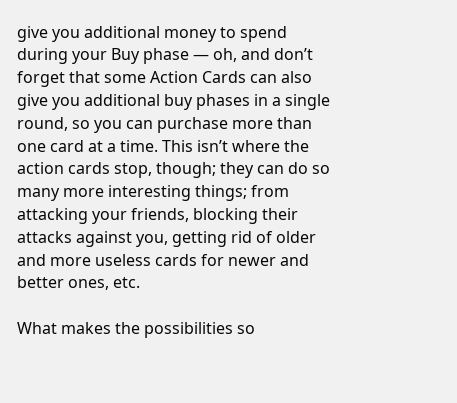give you additional money to spend during your Buy phase — oh, and don’t forget that some Action Cards can also give you additional buy phases in a single round, so you can purchase more than one card at a time. This isn’t where the action cards stop, though; they can do so many more interesting things; from attacking your friends, blocking their attacks against you, getting rid of older and more useless cards for newer and better ones, etc.

What makes the possibilities so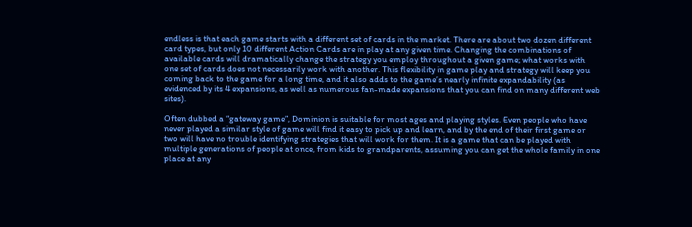endless is that each game starts with a different set of cards in the market. There are about two dozen different card types, but only 10 different Action Cards are in play at any given time. Changing the combinations of available cards will dramatically change the strategy you employ throughout a given game; what works with one set of cards does not necessarily work with another. This flexibility in game play and strategy will keep you coming back to the game for a long time, and it also adds to the game’s nearly infinite expandability (as evidenced by its 4 expansions, as well as numerous fan-made expansions that you can find on many different web sites).

Often dubbed a “gateway game”, Dominion is suitable for most ages and playing styles. Even people who have never played a similar style of game will find it easy to pick up and learn, and by the end of their first game or two will have no trouble identifying strategies that will work for them. It is a game that can be played with multiple generations of people at once, from kids to grandparents, assuming you can get the whole family in one place at any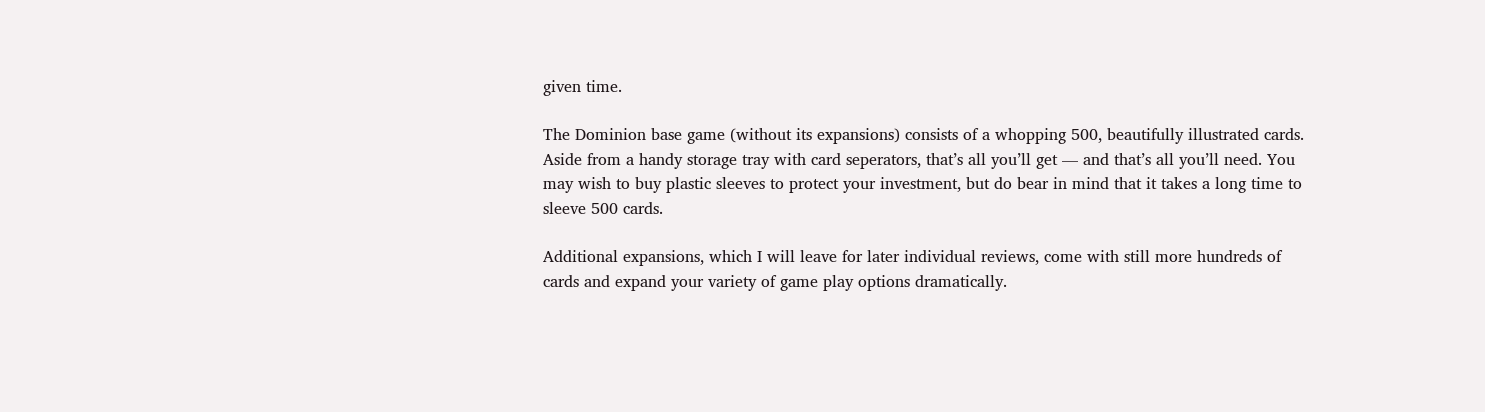given time.

The Dominion base game (without its expansions) consists of a whopping 500, beautifully illustrated cards. Aside from a handy storage tray with card seperators, that’s all you’ll get — and that’s all you’ll need. You may wish to buy plastic sleeves to protect your investment, but do bear in mind that it takes a long time to sleeve 500 cards.

Additional expansions, which I will leave for later individual reviews, come with still more hundreds of cards and expand your variety of game play options dramatically.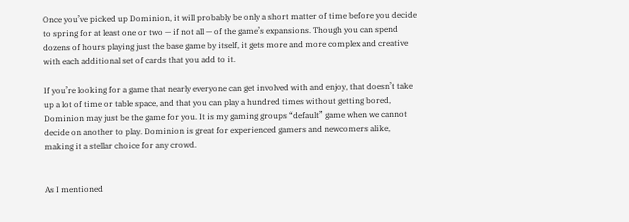Once you’ve picked up Dominion, it will probably be only a short matter of time before you decide to spring for at least one or two — if not all — of the game’s expansions. Though you can spend dozens of hours playing just the base game by itself, it gets more and more complex and creative with each additional set of cards that you add to it.

If you’re looking for a game that nearly everyone can get involved with and enjoy, that doesn’t take up a lot of time or table space, and that you can play a hundred times without getting bored, Dominion may just be the game for you. It is my gaming groups “default” game when we cannot decide on another to play. Dominion is great for experienced gamers and newcomers alike, making it a stellar choice for any crowd.


As I mentioned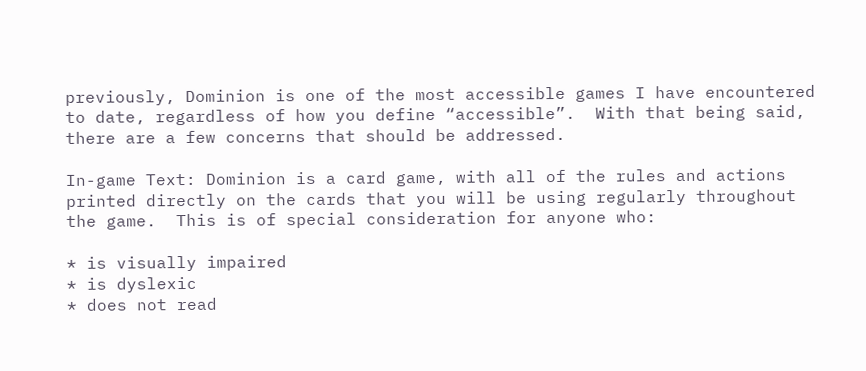previously, Dominion is one of the most accessible games I have encountered to date, regardless of how you define “accessible”.  With that being said, there are a few concerns that should be addressed.

In-game Text: Dominion is a card game, with all of the rules and actions printed directly on the cards that you will be using regularly throughout the game.  This is of special consideration for anyone who:

* is visually impaired
* is dyslexic
* does not read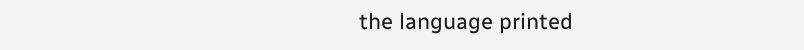the language printed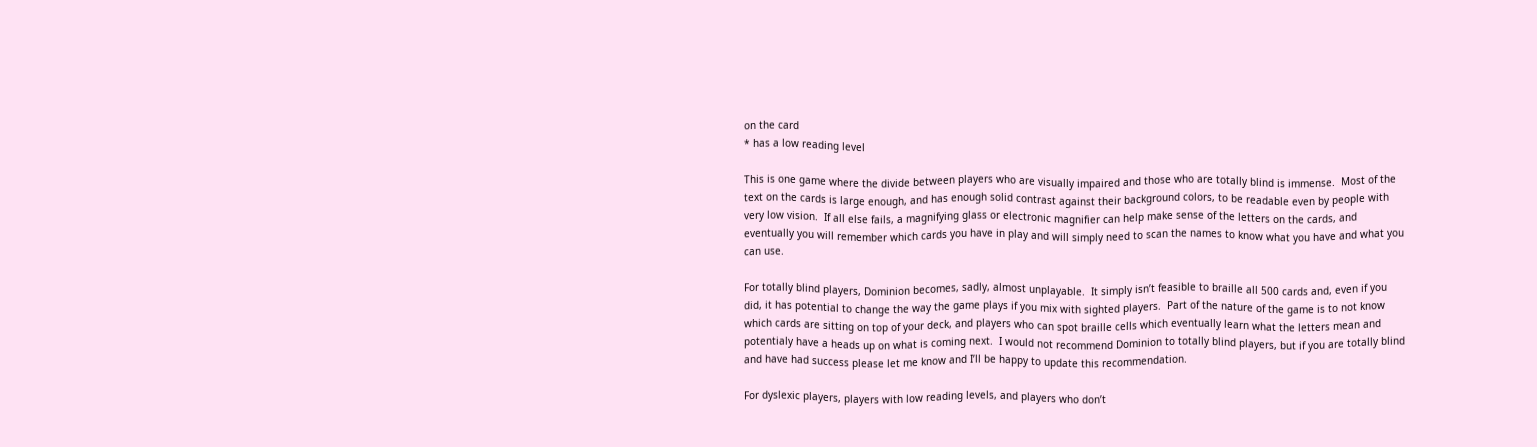on the card
* has a low reading level

This is one game where the divide between players who are visually impaired and those who are totally blind is immense.  Most of the text on the cards is large enough, and has enough solid contrast against their background colors, to be readable even by people with very low vision.  If all else fails, a magnifying glass or electronic magnifier can help make sense of the letters on the cards, and eventually you will remember which cards you have in play and will simply need to scan the names to know what you have and what you can use.

For totally blind players, Dominion becomes, sadly, almost unplayable.  It simply isn’t feasible to braille all 500 cards and, even if you did, it has potential to change the way the game plays if you mix with sighted players.  Part of the nature of the game is to not know which cards are sitting on top of your deck, and players who can spot braille cells which eventually learn what the letters mean and potentialy have a heads up on what is coming next.  I would not recommend Dominion to totally blind players, but if you are totally blind and have had success please let me know and I’ll be happy to update this recommendation.

For dyslexic players, players with low reading levels, and players who don’t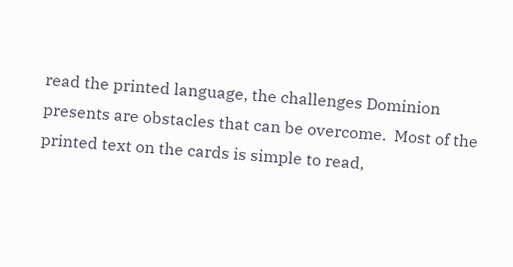read the printed language, the challenges Dominion presents are obstacles that can be overcome.  Most of the printed text on the cards is simple to read,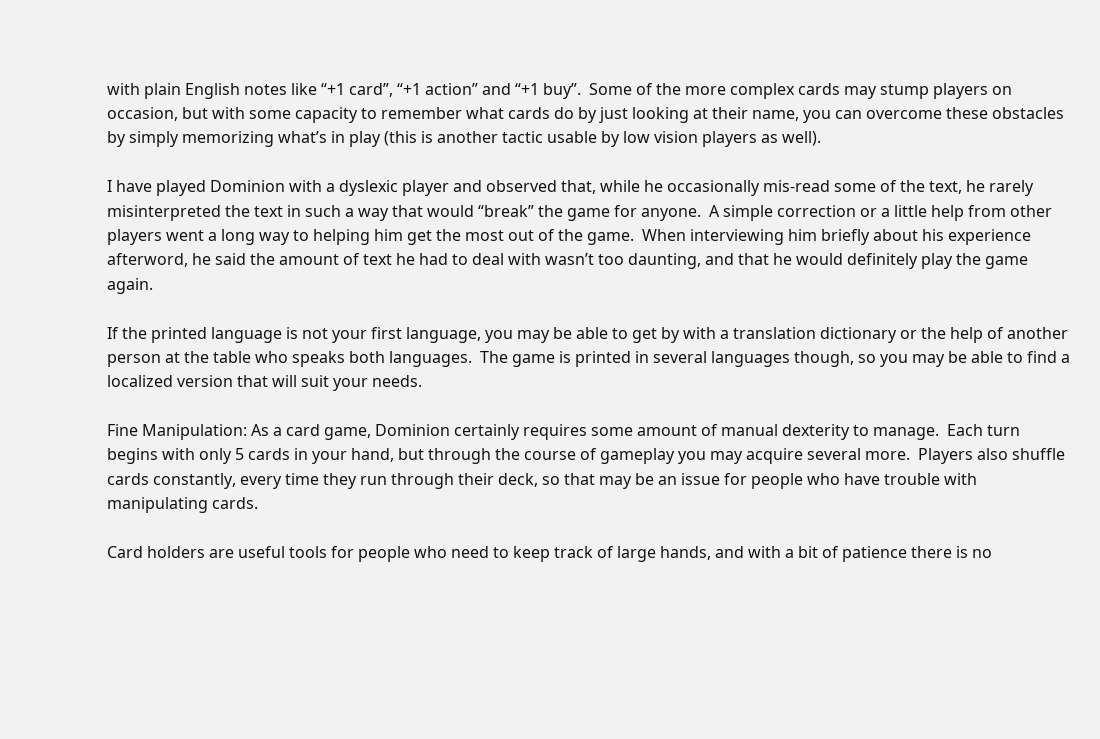with plain English notes like “+1 card”, “+1 action” and “+1 buy”.  Some of the more complex cards may stump players on occasion, but with some capacity to remember what cards do by just looking at their name, you can overcome these obstacles by simply memorizing what’s in play (this is another tactic usable by low vision players as well).

I have played Dominion with a dyslexic player and observed that, while he occasionally mis-read some of the text, he rarely misinterpreted the text in such a way that would “break” the game for anyone.  A simple correction or a little help from other players went a long way to helping him get the most out of the game.  When interviewing him briefly about his experience afterword, he said the amount of text he had to deal with wasn’t too daunting, and that he would definitely play the game again.

If the printed language is not your first language, you may be able to get by with a translation dictionary or the help of another person at the table who speaks both languages.  The game is printed in several languages though, so you may be able to find a localized version that will suit your needs.

Fine Manipulation: As a card game, Dominion certainly requires some amount of manual dexterity to manage.  Each turn begins with only 5 cards in your hand, but through the course of gameplay you may acquire several more.  Players also shuffle cards constantly, every time they run through their deck, so that may be an issue for people who have trouble with manipulating cards.

Card holders are useful tools for people who need to keep track of large hands, and with a bit of patience there is no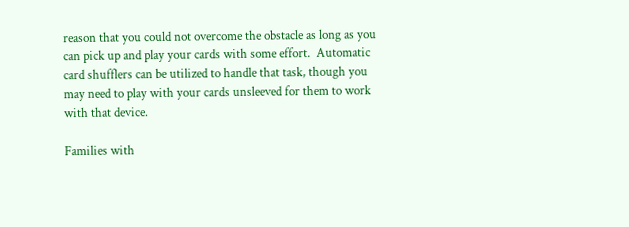reason that you could not overcome the obstacle as long as you can pick up and play your cards with some effort.  Automatic card shufflers can be utilized to handle that task, though you may need to play with your cards unsleeved for them to work with that device.

Families with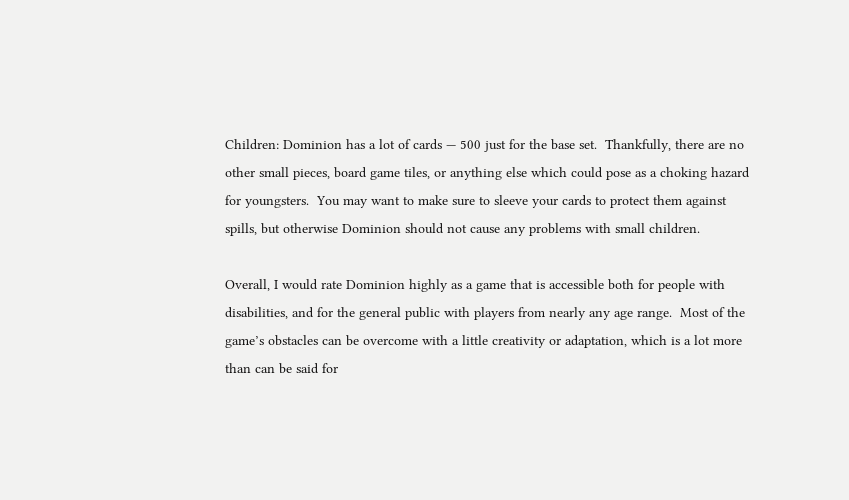Children: Dominion has a lot of cards — 500 just for the base set.  Thankfully, there are no other small pieces, board game tiles, or anything else which could pose as a choking hazard for youngsters.  You may want to make sure to sleeve your cards to protect them against spills, but otherwise Dominion should not cause any problems with small children.

Overall, I would rate Dominion highly as a game that is accessible both for people with disabilities, and for the general public with players from nearly any age range.  Most of the game’s obstacles can be overcome with a little creativity or adaptation, which is a lot more than can be said for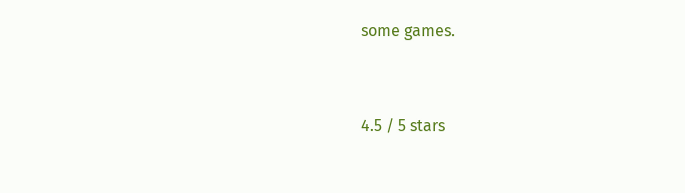some games.


4.5 / 5 stars